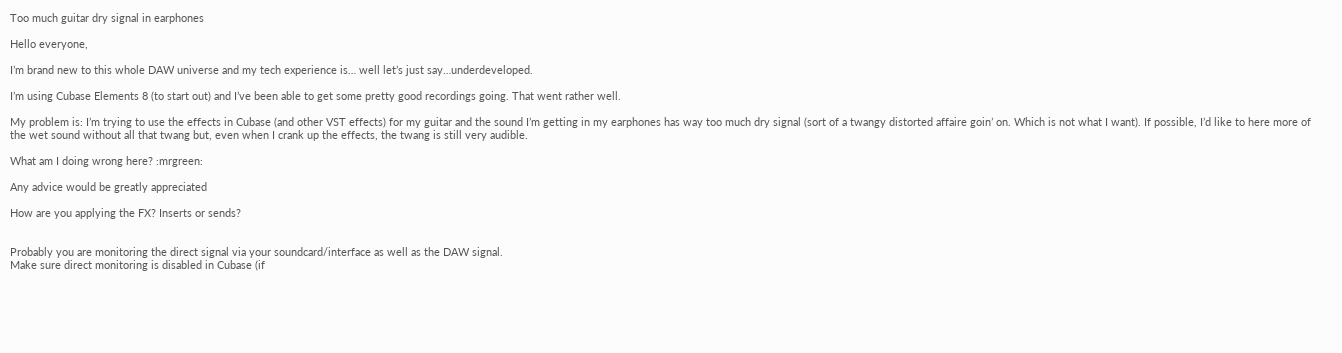Too much guitar dry signal in earphones

Hello everyone,

I’m brand new to this whole DAW universe and my tech experience is… well let’s just say…underdeveloped.

I’m using Cubase Elements 8 (to start out) and I’ve been able to get some pretty good recordings going. That went rather well.

My problem is: I’m trying to use the effects in Cubase (and other VST effects) for my guitar and the sound I’m getting in my earphones has way too much dry signal (sort of a twangy distorted affaire goin’ on. Which is not what I want). If possible, I’d like to here more of the wet sound without all that twang but, even when I crank up the effects, the twang is still very audible.

What am I doing wrong here? :mrgreen:

Any advice would be greatly appreciated

How are you applying the FX? Inserts or sends?


Probably you are monitoring the direct signal via your soundcard/interface as well as the DAW signal.
Make sure direct monitoring is disabled in Cubase (if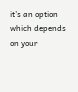it’s an option which depends on your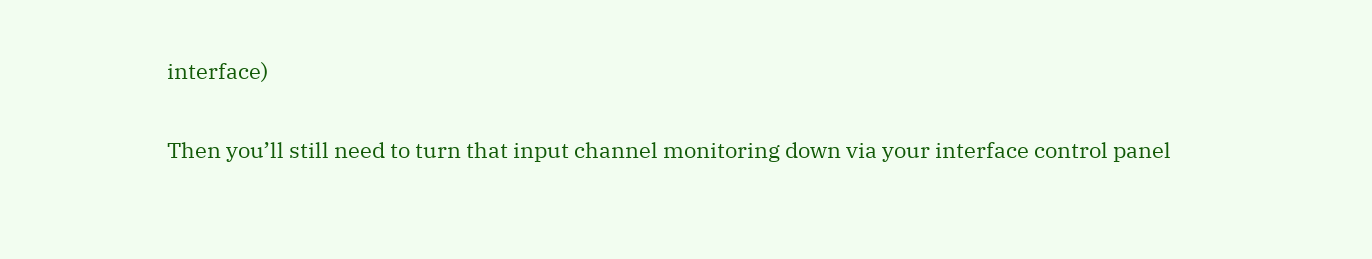interface)

Then you’ll still need to turn that input channel monitoring down via your interface control panel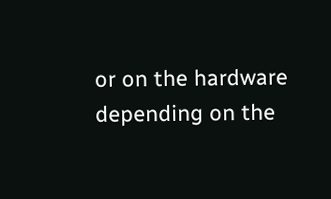or on the hardware depending on the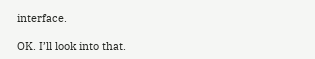interface.

OK. I’ll look into that.